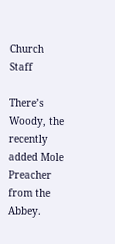Church Staff

There’s Woody, the recently added Mole Preacher from the Abbey.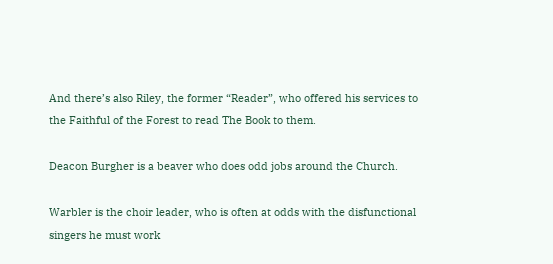And there’s also Riley, the former “Reader”, who offered his services to the Faithful of the Forest to read The Book to them.

Deacon Burgher is a beaver who does odd jobs around the Church.

Warbler is the choir leader, who is often at odds with the disfunctional singers he must work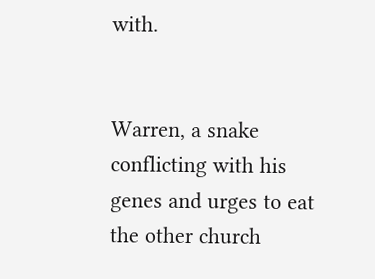with.


Warren, a snake conflicting with his genes and urges to eat the other church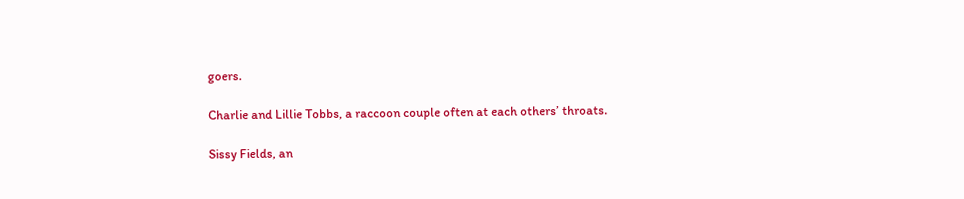goers.

Charlie and Lillie Tobbs, a raccoon couple often at each others’ throats.

Sissy Fields, an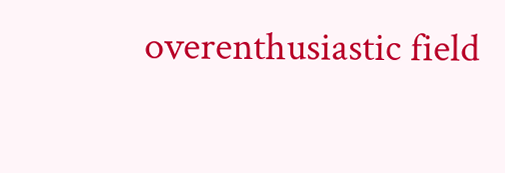overenthusiastic field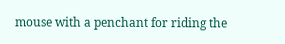mouse with a penchant for riding the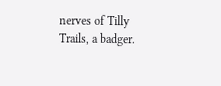nerves of Tilly Trails, a badger.